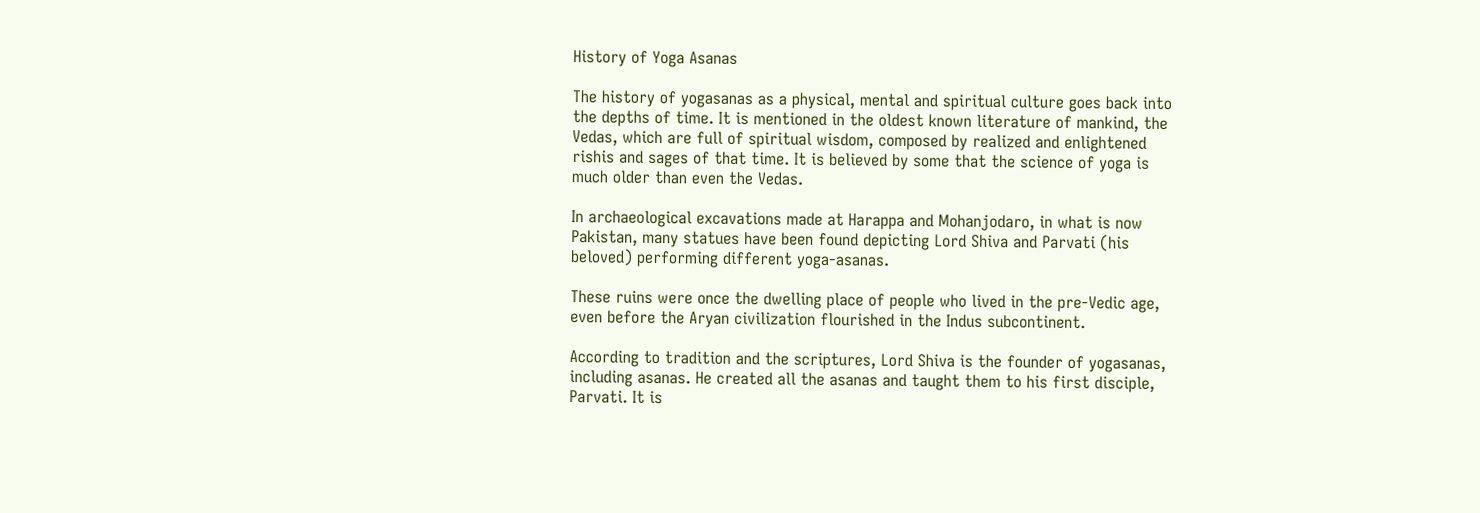History of Yoga Asanas

The history of yogasanas as a physical, mental and spiritual culture goes back into the depths of time. It is mentioned in the oldest known literature of mankind, the Vedas, which are full of spiritual wisdom, composed by realized and enlightened rishis and sages of that time. It is believed by some that the science of yoga is much older than even the Vedas.

In archaeological excavations made at Harappa and Mohanjodaro, in what is now Pakistan, many statues have been found depicting Lord Shiva and Parvati (his beloved) performing different yoga-asanas.

These ruins were once the dwelling place of people who lived in the pre-Vedic age, even before the Aryan civilization flourished in the Indus subcontinent.

According to tradition and the scriptures, Lord Shiva is the founder of yogasanas, including asanas. He created all the asanas and taught them to his first disciple, Parvati. It is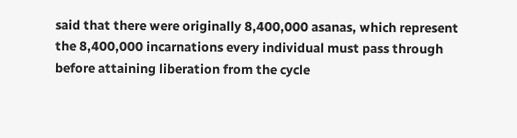said that there were originally 8,400,000 asanas, which represent the 8,400,000 incarnations every individual must pass through before attaining liberation from the cycle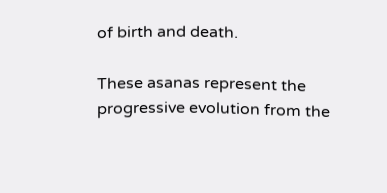of birth and death.

These asanas represent the progressive evolution from the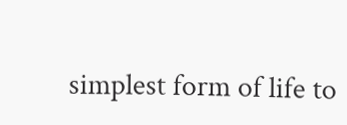simplest form of life to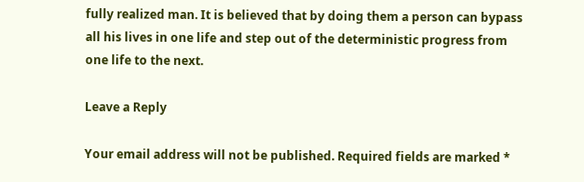fully realized man. It is believed that by doing them a person can bypass all his lives in one life and step out of the deterministic progress from one life to the next.

Leave a Reply

Your email address will not be published. Required fields are marked *